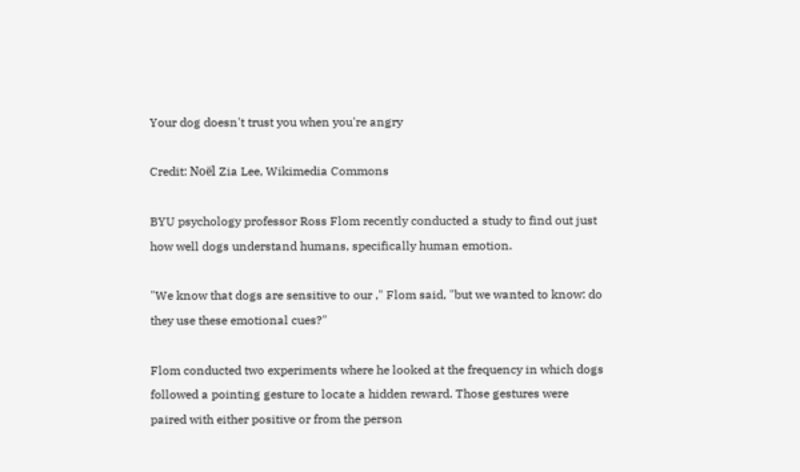Your dog doesn't trust you when you're angry

Credit: Noël Zia Lee, Wikimedia Commons

BYU psychology professor Ross Flom recently conducted a study to find out just how well dogs understand humans, specifically human emotion.

"We know that dogs are sensitive to our ," Flom said, "but we wanted to know: do they use these emotional cues?"

Flom conducted two experiments where he looked at the frequency in which dogs followed a pointing gesture to locate a hidden reward. Those gestures were paired with either positive or from the person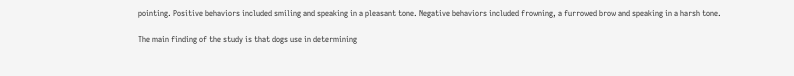pointing. Positive behaviors included smiling and speaking in a pleasant tone. Negative behaviors included frowning, a furrowed brow and speaking in a harsh tone.

The main finding of the study is that dogs use in determining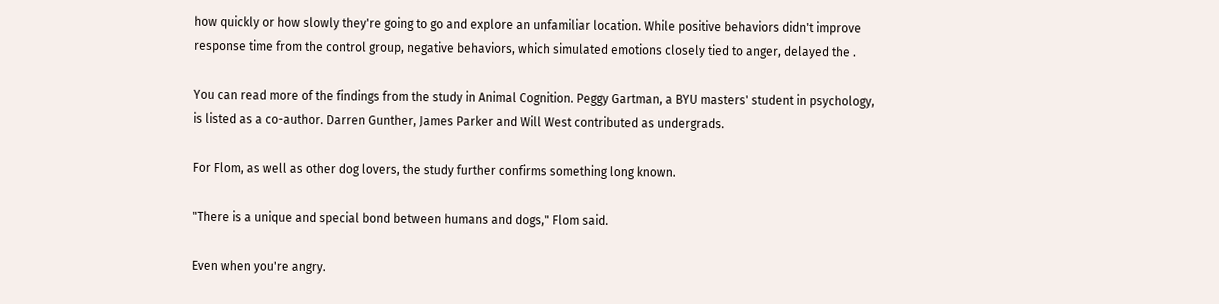how quickly or how slowly they're going to go and explore an unfamiliar location. While positive behaviors didn't improve response time from the control group, negative behaviors, which simulated emotions closely tied to anger, delayed the .

You can read more of the findings from the study in Animal Cognition. Peggy Gartman, a BYU masters' student in psychology, is listed as a co-author. Darren Gunther, James Parker and Will West contributed as undergrads.

For Flom, as well as other dog lovers, the study further confirms something long known.

"There is a unique and special bond between humans and dogs," Flom said.

Even when you're angry.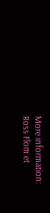More information: Ross Flom et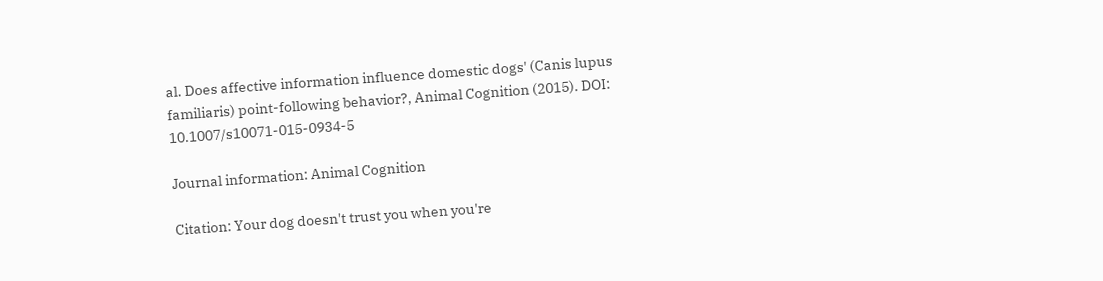al. Does affective information influence domestic dogs' (Canis lupus familiaris) point-following behavior?, Animal Cognition (2015). DOI: 10.1007/s10071-015-0934-5

Journal information: Animal Cognition

Citation: Your dog doesn't trust you when you're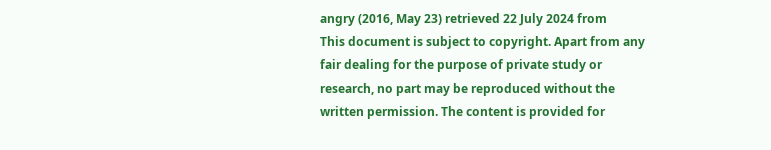angry (2016, May 23) retrieved 22 July 2024 from
This document is subject to copyright. Apart from any fair dealing for the purpose of private study or research, no part may be reproduced without the written permission. The content is provided for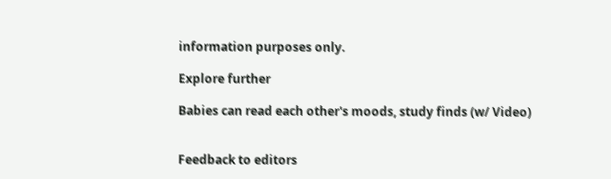information purposes only.

Explore further

Babies can read each other's moods, study finds (w/ Video)


Feedback to editors